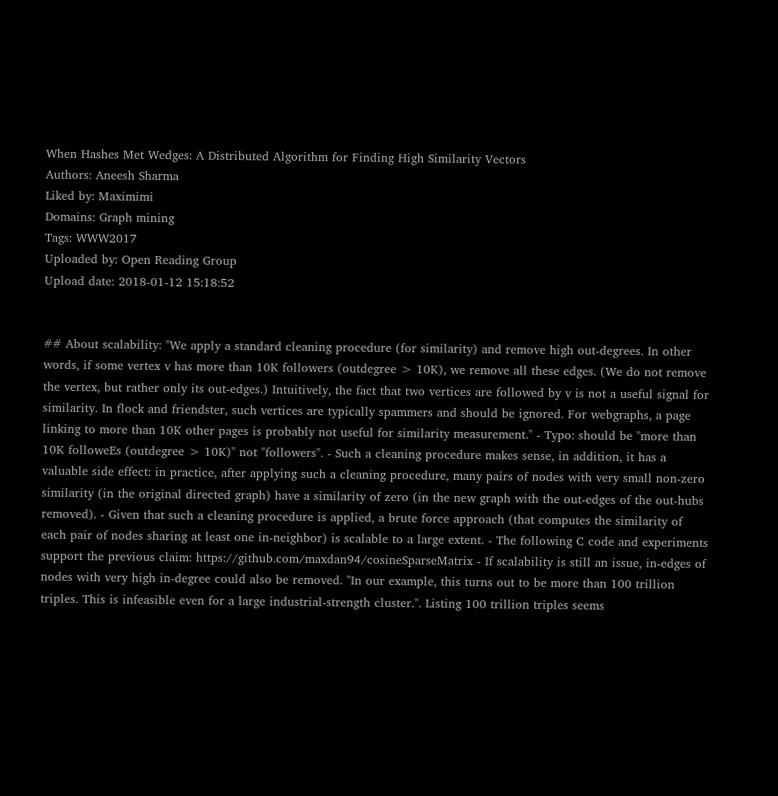When Hashes Met Wedges: A Distributed Algorithm for Finding High Similarity Vectors
Authors: Aneesh Sharma
Liked by: Maximimi
Domains: Graph mining
Tags: WWW2017
Uploaded by: Open Reading Group
Upload date: 2018-01-12 15:18:52


## About scalability: "We apply a standard cleaning procedure (for similarity) and remove high out-degrees. In other words, if some vertex v has more than 10K followers (outdegree > 10K), we remove all these edges. (We do not remove the vertex, but rather only its out-edges.) Intuitively, the fact that two vertices are followed by v is not a useful signal for similarity. In flock and friendster, such vertices are typically spammers and should be ignored. For webgraphs, a page linking to more than 10K other pages is probably not useful for similarity measurement." - Typo: should be "more than 10K followeEs (outdegree > 10K)" not "followers". - Such a cleaning procedure makes sense, in addition, it has a valuable side effect: in practice, after applying such a cleaning procedure, many pairs of nodes with very small non-zero similarity (in the original directed graph) have a similarity of zero (in the new graph with the out-edges of the out-hubs removed). - Given that such a cleaning procedure is applied, a brute force approach (that computes the similarity of each pair of nodes sharing at least one in-neighbor) is scalable to a large extent. - The following C code and experiments support the previous claim: https://github.com/maxdan94/cosineSparseMatrix - If scalability is still an issue, in-edges of nodes with very high in-degree could also be removed. "In our example, this turns out to be more than 100 trillion triples. This is infeasible even for a large industrial-strength cluster.". Listing 100 trillion triples seems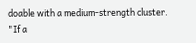doable with a medium-strength cluster. "If a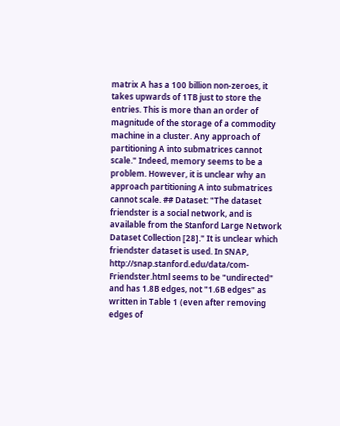matrix A has a 100 billion non-zeroes, it takes upwards of 1TB just to store the entries. This is more than an order of magnitude of the storage of a commodity machine in a cluster. Any approach of partitioning A into submatrices cannot scale." Indeed, memory seems to be a problem. However, it is unclear why an approach partitioning A into submatrices cannot scale. ## Dataset: "The dataset friendster is a social network, and is available from the Stanford Large Network Dataset Collection [28]." It is unclear which friendster dataset is used. In SNAP, http://snap.stanford.edu/data/com-Friendster.html seems to be "undirected" and has 1.8B edges, not "1.6B edges" as written in Table 1 (even after removing edges of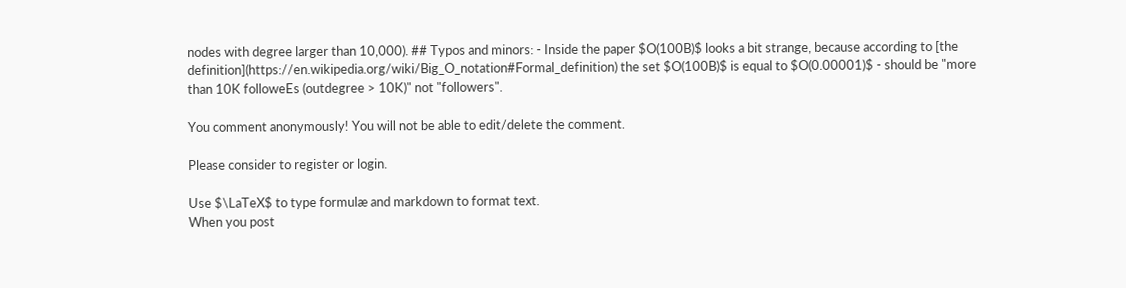nodes with degree larger than 10,000). ## Typos and minors: - Inside the paper $O(100B)$ looks a bit strange, because according to [the definition](https://en.wikipedia.org/wiki/Big_O_notation#Formal_definition) the set $O(100B)$ is equal to $O(0.00001)$ - should be "more than 10K followeEs (outdegree > 10K)" not "followers".

You comment anonymously! You will not be able to edit/delete the comment.

Please consider to register or login.

Use $\LaTeX$ to type formulæ and markdown to format text.
When you post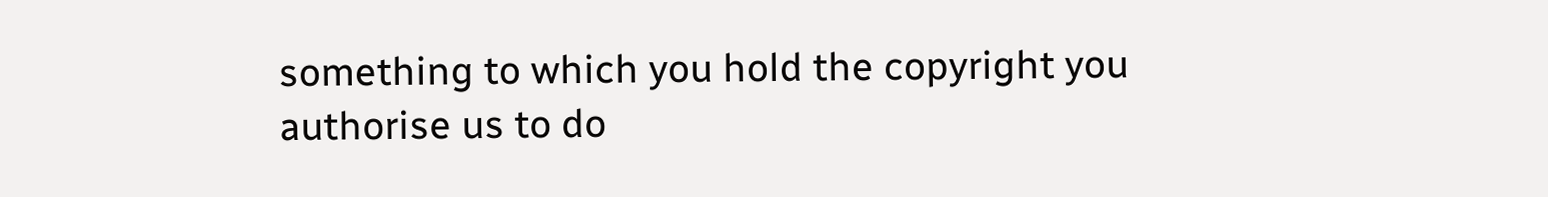something to which you hold the copyright you authorise us to do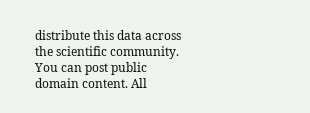distribute this data across the scientific community. You can post public domain content. All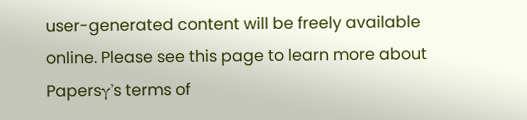user-generated content will be freely available online. Please see this page to learn more about Papersγ's terms of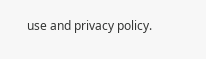use and privacy policy.